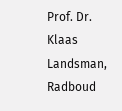Prof. Dr. Klaas Landsman, Radboud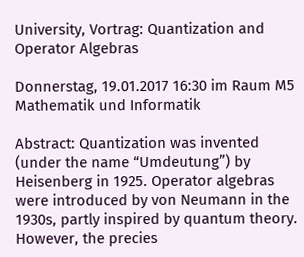University, Vortrag: Quantization and Operator Algebras

Donnerstag, 19.01.2017 16:30 im Raum M5
Mathematik und Informatik

Abstract: Quantization was invented (under the name “Umdeutung”) by Heisenberg in 1925. Operator algebras were introduced by von Neumann in the 1930s, partly inspired by quantum theory. However, the precies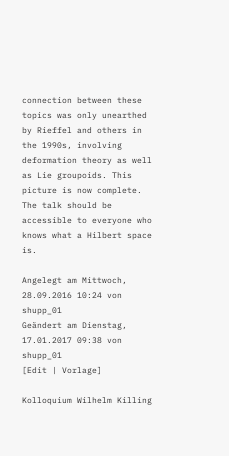connection between these topics was only unearthed by Rieffel and others in the 1990s, involving deformation theory as well as Lie groupoids. This picture is now complete. The talk should be accessible to everyone who knows what a Hilbert space is.

Angelegt am Mittwoch, 28.09.2016 10:24 von shupp_01
Geändert am Dienstag, 17.01.2017 09:38 von shupp_01
[Edit | Vorlage]

Kolloquium Wilhelm Killing